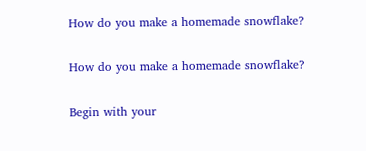How do you make a homemade snowflake?

How do you make a homemade snowflake?

Begin with your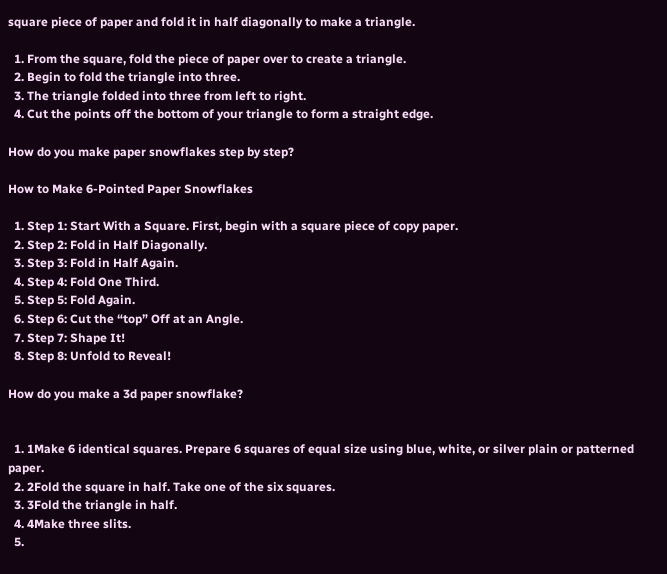square piece of paper and fold it in half diagonally to make a triangle.

  1. From the square, fold the piece of paper over to create a triangle.
  2. Begin to fold the triangle into three.
  3. The triangle folded into three from left to right.
  4. Cut the points off the bottom of your triangle to form a straight edge.

How do you make paper snowflakes step by step?

How to Make 6-Pointed Paper Snowflakes

  1. Step 1: Start With a Square. First, begin with a square piece of copy paper.
  2. Step 2: Fold in Half Diagonally.
  3. Step 3: Fold in Half Again.
  4. Step 4: Fold One Third.
  5. Step 5: Fold Again.
  6. Step 6: Cut the “top” Off at an Angle.
  7. Step 7: Shape It!
  8. Step 8: Unfold to Reveal!

How do you make a 3d paper snowflake?


  1. 1Make 6 identical squares. Prepare 6 squares of equal size using blue, white, or silver plain or patterned paper.
  2. 2Fold the square in half. Take one of the six squares.
  3. 3Fold the triangle in half.
  4. 4Make three slits.
  5.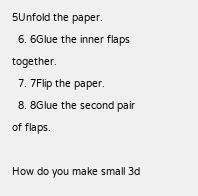5Unfold the paper.
  6. 6Glue the inner flaps together.
  7. 7Flip the paper.
  8. 8Glue the second pair of flaps.

How do you make small 3d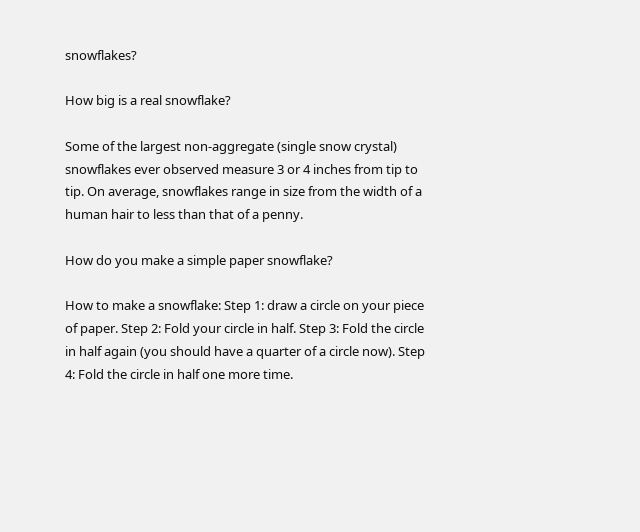snowflakes?

How big is a real snowflake?

Some of the largest non-aggregate (single snow crystal) snowflakes ever observed measure 3 or 4 inches from tip to tip. On average, snowflakes range in size from the width of a human hair to less than that of a penny.

How do you make a simple paper snowflake?

How to make a snowflake: Step 1: draw a circle on your piece of paper. Step 2: Fold your circle in half. Step 3: Fold the circle in half again (you should have a quarter of a circle now). Step 4: Fold the circle in half one more time.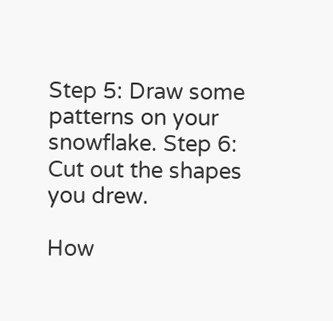Step 5: Draw some patterns on your snowflake. Step 6: Cut out the shapes you drew.

How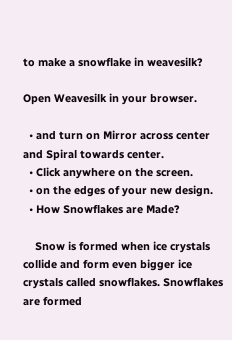to make a snowflake in weavesilk?

Open Weavesilk in your browser.

  • and turn on Mirror across center and Spiral towards center.
  • Click anywhere on the screen.
  • on the edges of your new design.
  • How Snowflakes are Made?

    Snow is formed when ice crystals collide and form even bigger ice crystals called snowflakes. Snowflakes are formed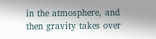in the atmosphere, and then gravity takes over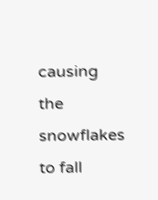causing the snowflakes to fall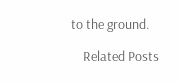to the ground.

    Related Posts